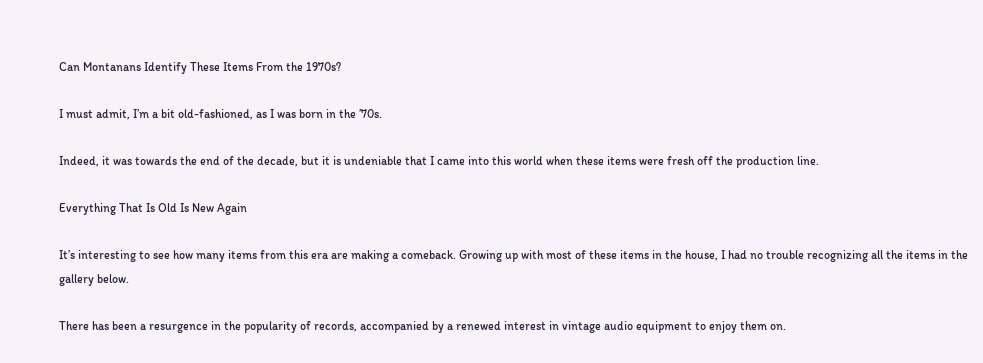Can Montanans Identify These Items From the 1970s?

I must admit, I’m a bit old-fashioned, as I was born in the ’70s.

Indeed, it was towards the end of the decade, but it is undeniable that I came into this world when these items were fresh off the production line.

Everything That Is Old Is New Again

It’s interesting to see how many items from this era are making a comeback. Growing up with most of these items in the house, I had no trouble recognizing all the items in the gallery below.

There has been a resurgence in the popularity of records, accompanied by a renewed interest in vintage audio equipment to enjoy them on.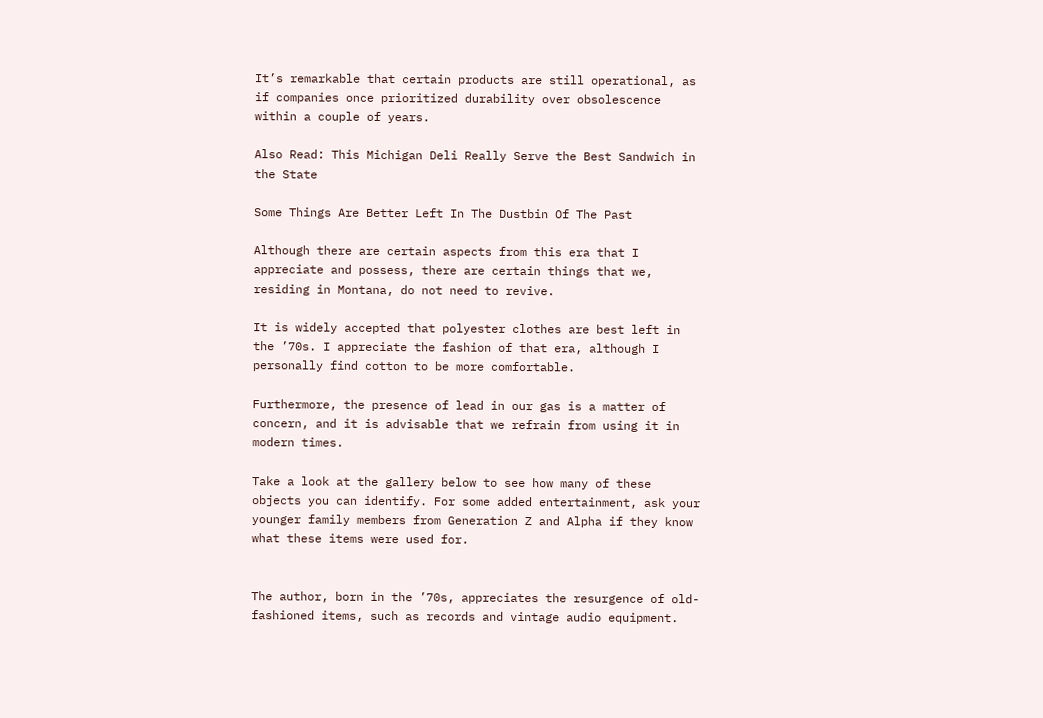It’s remarkable that certain products are still operational, as if companies once prioritized durability over obsolescence within a couple of years.

Also Read: This Michigan Deli Really Serve the Best Sandwich in the State

Some Things Are Better Left In The Dustbin Of The Past

Although there are certain aspects from this era that I appreciate and possess, there are certain things that we, residing in Montana, do not need to revive.

It is widely accepted that polyester clothes are best left in the ’70s. I appreciate the fashion of that era, although I personally find cotton to be more comfortable.

Furthermore, the presence of lead in our gas is a matter of concern, and it is advisable that we refrain from using it in modern times.

Take a look at the gallery below to see how many of these objects you can identify. For some added entertainment, ask your younger family members from Generation Z and Alpha if they know what these items were used for.


The author, born in the ’70s, appreciates the resurgence of old-fashioned items, such as records and vintage audio equipment.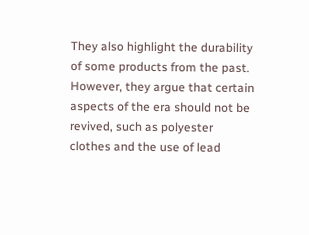They also highlight the durability of some products from the past. However, they argue that certain aspects of the era should not be revived, such as polyester clothes and the use of lead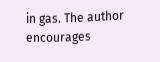in gas. The author encourages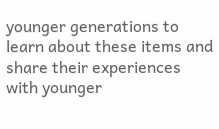younger generations to learn about these items and share their experiences with younger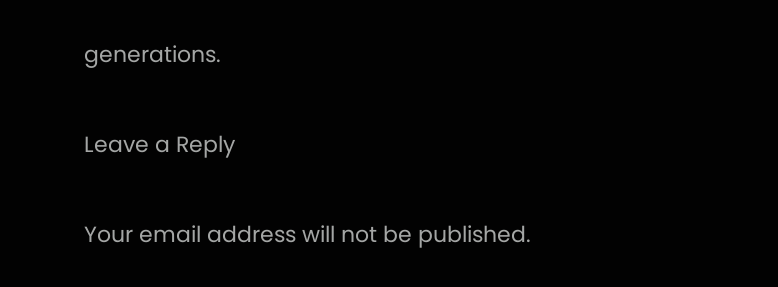generations.

Leave a Reply

Your email address will not be published.